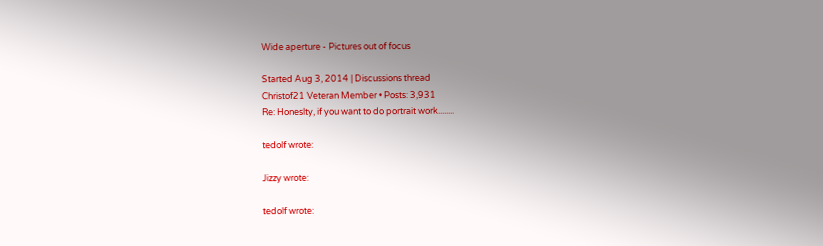Wide aperture - Pictures out of focus

Started Aug 3, 2014 | Discussions thread
Christof21 Veteran Member • Posts: 3,931
Re: Honeslty, if you want to do portrait work........

tedolf wrote:

Jizzy wrote:

tedolf wrote: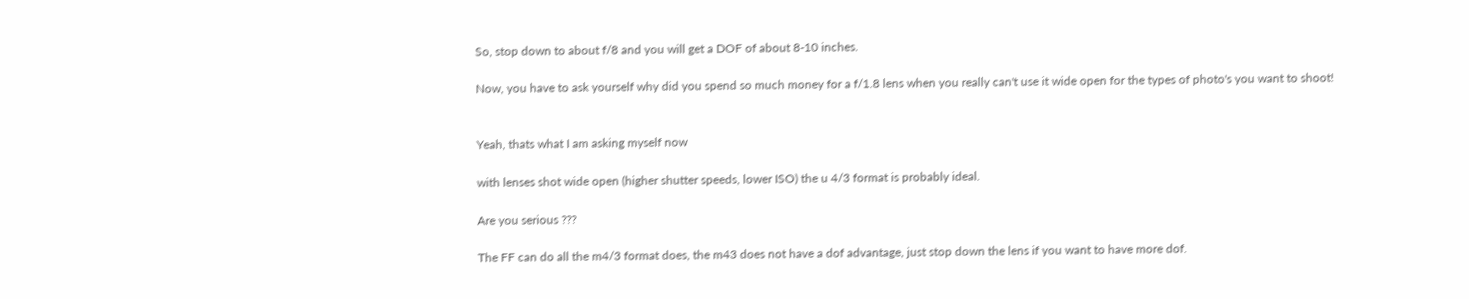So, stop down to about f/8 and you will get a DOF of about 8-10 inches.

Now, you have to ask yourself why did you spend so much money for a f/1.8 lens when you really can't use it wide open for the types of photo's you want to shoot!


Yeah, thats what I am asking myself now

with lenses shot wide open (higher shutter speeds, lower ISO) the u 4/3 format is probably ideal.

Are you serious ???

The FF can do all the m4/3 format does, the m43 does not have a dof advantage, just stop down the lens if you want to have more dof.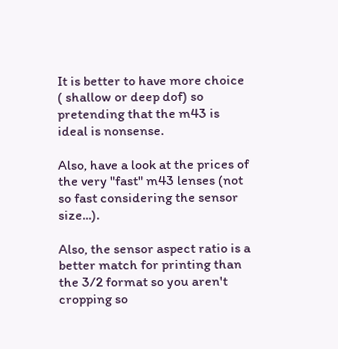It is better to have more choice ( shallow or deep dof) so pretending that the m43 is ideal is nonsense.

Also, have a look at the prices of the very "fast" m43 lenses (not so fast considering the sensor size...).

Also, the sensor aspect ratio is a better match for printing than the 3/2 format so you aren't cropping so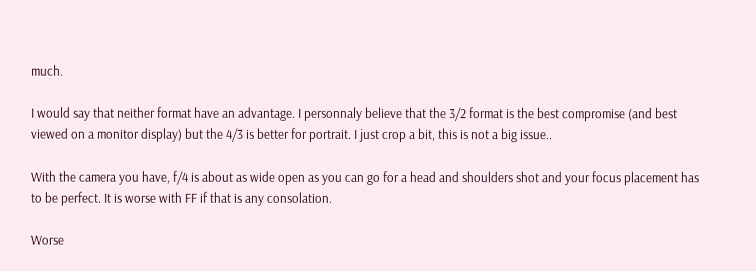much.

I would say that neither format have an advantage. I personnaly believe that the 3/2 format is the best compromise (and best viewed on a monitor display) but the 4/3 is better for portrait. I just crop a bit, this is not a big issue..

With the camera you have, f/4 is about as wide open as you can go for a head and shoulders shot and your focus placement has to be perfect. It is worse with FF if that is any consolation.

Worse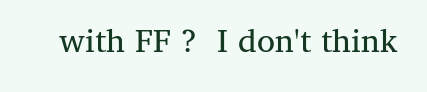with FF ?  I don't think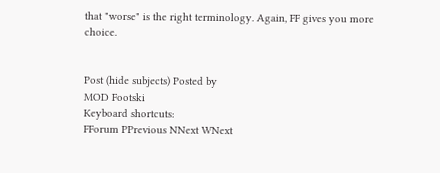that "worse" is the right terminology. Again, FF gives you more choice.


Post (hide subjects) Posted by
MOD Footski
Keyboard shortcuts:
FForum PPrevious NNext WNext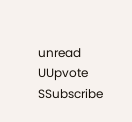unread UUpvote SSubscribe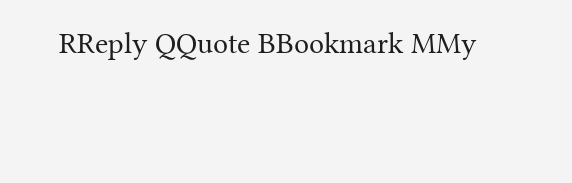RReply QQuote BBookmark MMy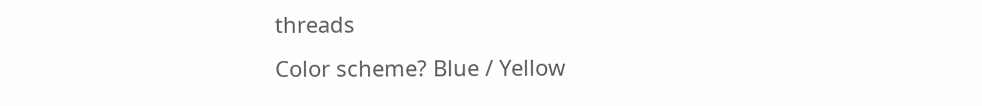threads
Color scheme? Blue / Yellow